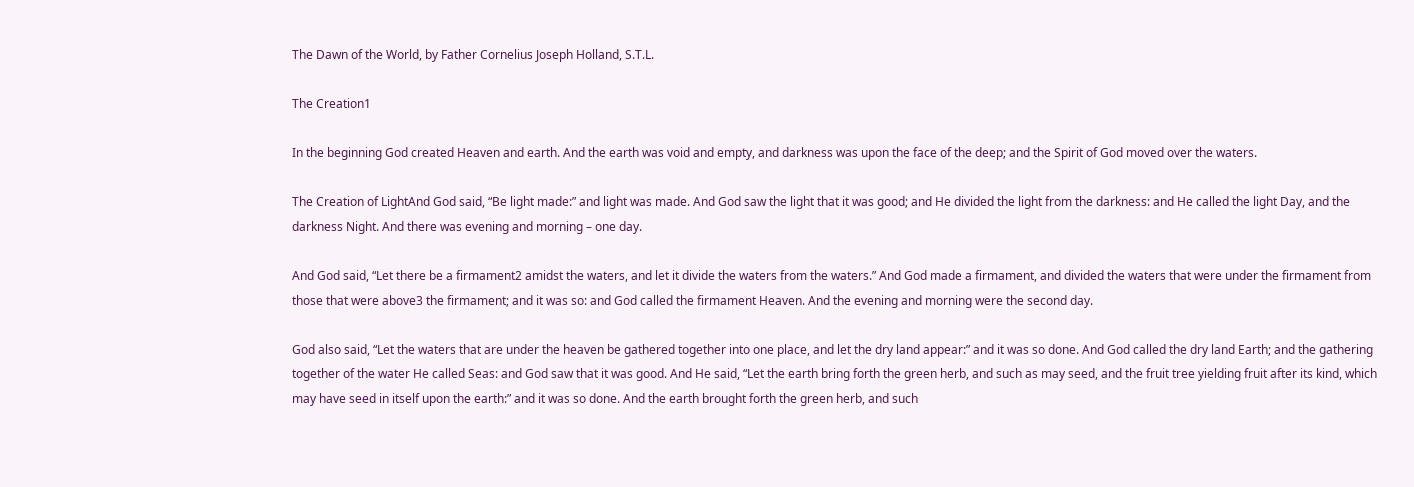The Dawn of the World, by Father Cornelius Joseph Holland, S.T.L.

The Creation1

In the beginning God created Heaven and earth. And the earth was void and empty, and darkness was upon the face of the deep; and the Spirit of God moved over the waters.

The Creation of LightAnd God said, “Be light made:” and light was made. And God saw the light that it was good; and He divided the light from the darkness: and He called the light Day, and the darkness Night. And there was evening and morning – one day.

And God said, “Let there be a firmament2 amidst the waters, and let it divide the waters from the waters.” And God made a firmament, and divided the waters that were under the firmament from those that were above3 the firmament; and it was so: and God called the firmament Heaven. And the evening and morning were the second day.

God also said, “Let the waters that are under the heaven be gathered together into one place, and let the dry land appear:” and it was so done. And God called the dry land Earth; and the gathering together of the water He called Seas: and God saw that it was good. And He said, “Let the earth bring forth the green herb, and such as may seed, and the fruit tree yielding fruit after its kind, which may have seed in itself upon the earth:” and it was so done. And the earth brought forth the green herb, and such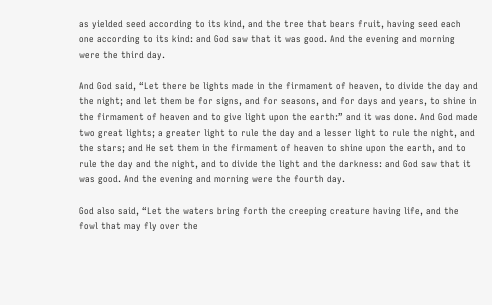as yielded seed according to its kind, and the tree that bears fruit, having seed each one according to its kind: and God saw that it was good. And the evening and morning were the third day.

And God said, “Let there be lights made in the firmament of heaven, to divide the day and the night; and let them be for signs, and for seasons, and for days and years, to shine in the firmament of heaven and to give light upon the earth:” and it was done. And God made two great lights; a greater light to rule the day and a lesser light to rule the night, and the stars; and He set them in the firmament of heaven to shine upon the earth, and to rule the day and the night, and to divide the light and the darkness: and God saw that it was good. And the evening and morning were the fourth day.

God also said, “Let the waters bring forth the creeping creature having life, and the fowl that may fly over the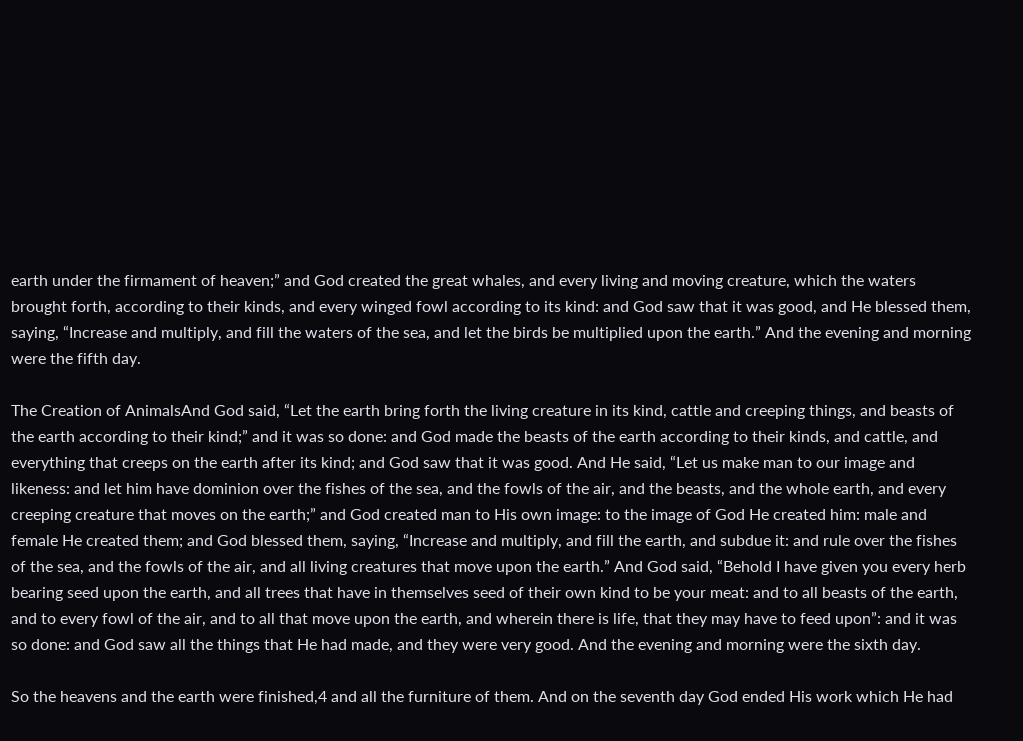earth under the firmament of heaven;” and God created the great whales, and every living and moving creature, which the waters brought forth, according to their kinds, and every winged fowl according to its kind: and God saw that it was good, and He blessed them, saying, “Increase and multiply, and fill the waters of the sea, and let the birds be multiplied upon the earth.” And the evening and morning were the fifth day.

The Creation of AnimalsAnd God said, “Let the earth bring forth the living creature in its kind, cattle and creeping things, and beasts of the earth according to their kind;” and it was so done: and God made the beasts of the earth according to their kinds, and cattle, and everything that creeps on the earth after its kind; and God saw that it was good. And He said, “Let us make man to our image and likeness: and let him have dominion over the fishes of the sea, and the fowls of the air, and the beasts, and the whole earth, and every creeping creature that moves on the earth;” and God created man to His own image: to the image of God He created him: male and female He created them; and God blessed them, saying, “Increase and multiply, and fill the earth, and subdue it: and rule over the fishes of the sea, and the fowls of the air, and all living creatures that move upon the earth.” And God said, “Behold I have given you every herb bearing seed upon the earth, and all trees that have in themselves seed of their own kind to be your meat: and to all beasts of the earth, and to every fowl of the air, and to all that move upon the earth, and wherein there is life, that they may have to feed upon”: and it was so done: and God saw all the things that He had made, and they were very good. And the evening and morning were the sixth day.

So the heavens and the earth were finished,4 and all the furniture of them. And on the seventh day God ended His work which He had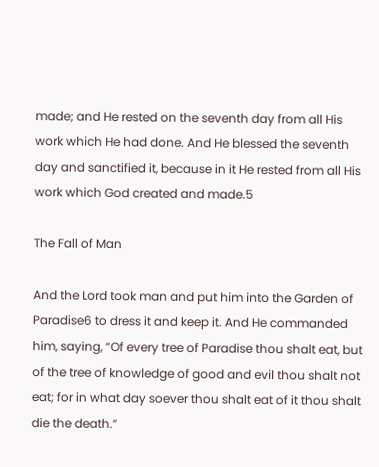made; and He rested on the seventh day from all His work which He had done. And He blessed the seventh day and sanctified it, because in it He rested from all His work which God created and made.5

The Fall of Man

And the Lord took man and put him into the Garden of Paradise6 to dress it and keep it. And He commanded him, saying, “Of every tree of Paradise thou shalt eat, but of the tree of knowledge of good and evil thou shalt not eat; for in what day soever thou shalt eat of it thou shalt die the death.”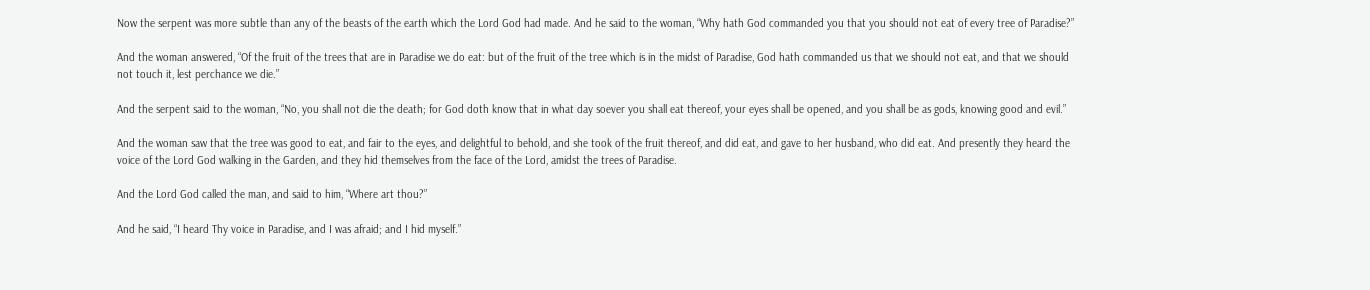Now the serpent was more subtle than any of the beasts of the earth which the Lord God had made. And he said to the woman, “Why hath God commanded you that you should not eat of every tree of Paradise?”

And the woman answered, “Of the fruit of the trees that are in Paradise we do eat: but of the fruit of the tree which is in the midst of Paradise, God hath commanded us that we should not eat, and that we should not touch it, lest perchance we die.”

And the serpent said to the woman, “No, you shall not die the death; for God doth know that in what day soever you shall eat thereof, your eyes shall be opened, and you shall be as gods, knowing good and evil.”

And the woman saw that the tree was good to eat, and fair to the eyes, and delightful to behold, and she took of the fruit thereof, and did eat, and gave to her husband, who did eat. And presently they heard the voice of the Lord God walking in the Garden, and they hid themselves from the face of the Lord, amidst the trees of Paradise.

And the Lord God called the man, and said to him, “Where art thou?”

And he said, “I heard Thy voice in Paradise, and I was afraid; and I hid myself.”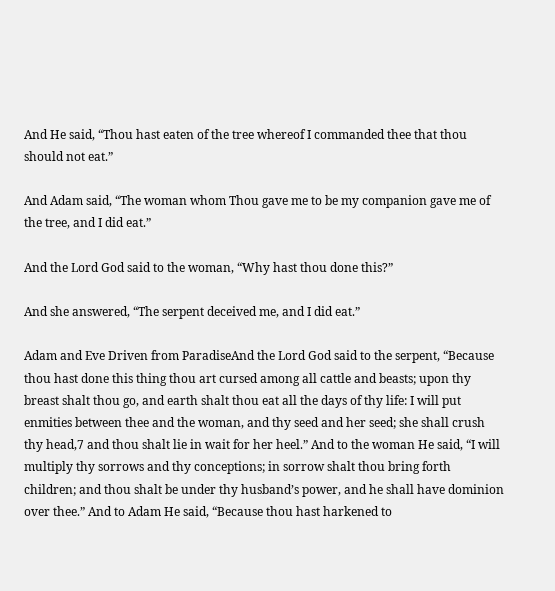And He said, “Thou hast eaten of the tree whereof I commanded thee that thou should not eat.”

And Adam said, “The woman whom Thou gave me to be my companion gave me of the tree, and I did eat.”

And the Lord God said to the woman, “Why hast thou done this?”

And she answered, “The serpent deceived me, and I did eat.”

Adam and Eve Driven from ParadiseAnd the Lord God said to the serpent, “Because thou hast done this thing thou art cursed among all cattle and beasts; upon thy breast shalt thou go, and earth shalt thou eat all the days of thy life: I will put enmities between thee and the woman, and thy seed and her seed; she shall crush thy head,7 and thou shalt lie in wait for her heel.” And to the woman He said, “I will multiply thy sorrows and thy conceptions; in sorrow shalt thou bring forth children; and thou shalt be under thy husband’s power, and he shall have dominion over thee.” And to Adam He said, “Because thou hast harkened to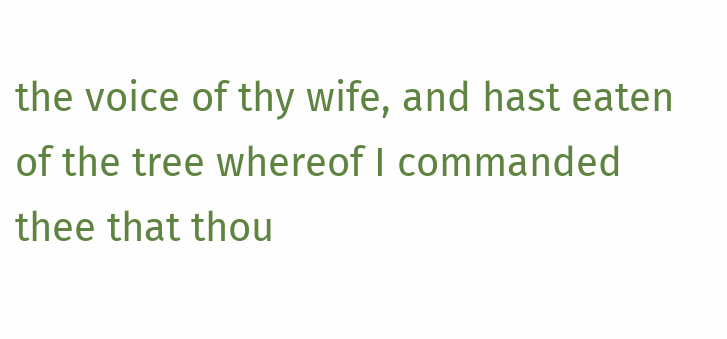the voice of thy wife, and hast eaten of the tree whereof I commanded thee that thou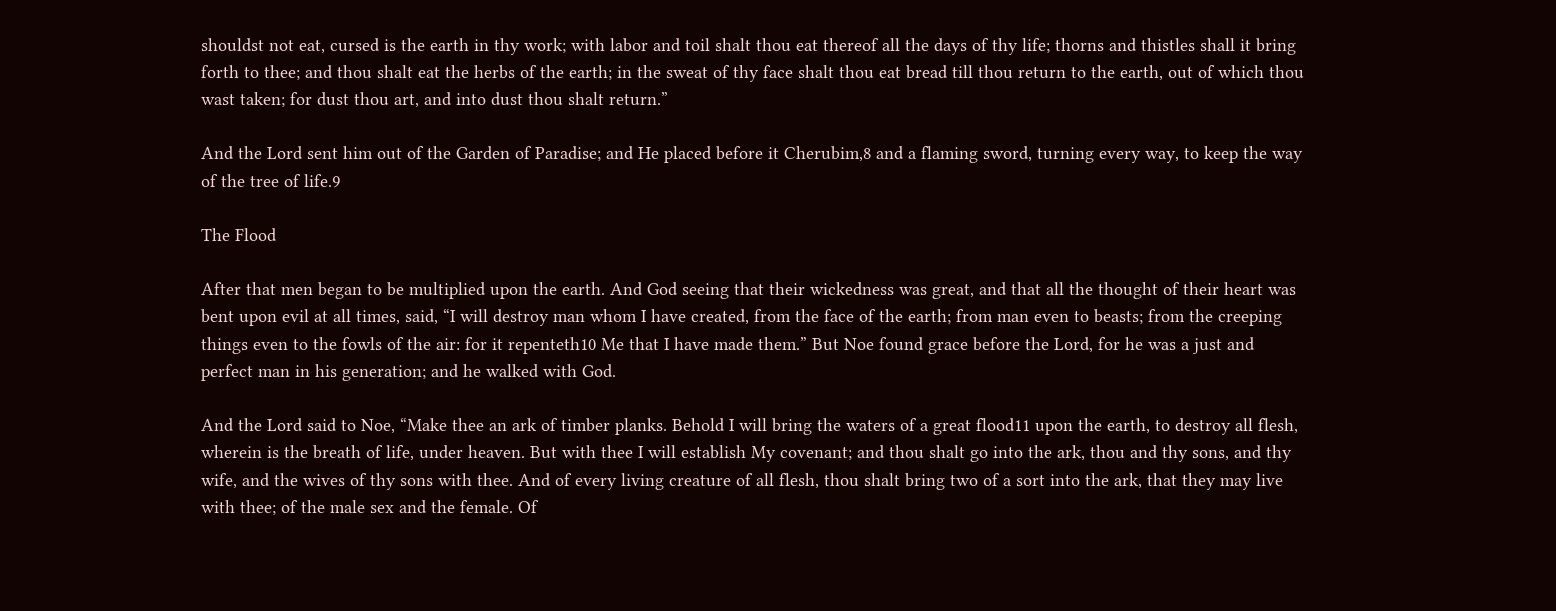shouldst not eat, cursed is the earth in thy work; with labor and toil shalt thou eat thereof all the days of thy life; thorns and thistles shall it bring forth to thee; and thou shalt eat the herbs of the earth; in the sweat of thy face shalt thou eat bread till thou return to the earth, out of which thou wast taken; for dust thou art, and into dust thou shalt return.”

And the Lord sent him out of the Garden of Paradise; and He placed before it Cherubim,8 and a flaming sword, turning every way, to keep the way of the tree of life.9

The Flood

After that men began to be multiplied upon the earth. And God seeing that their wickedness was great, and that all the thought of their heart was bent upon evil at all times, said, “I will destroy man whom I have created, from the face of the earth; from man even to beasts; from the creeping things even to the fowls of the air: for it repenteth10 Me that I have made them.” But Noe found grace before the Lord, for he was a just and perfect man in his generation; and he walked with God.

And the Lord said to Noe, “Make thee an ark of timber planks. Behold I will bring the waters of a great flood11 upon the earth, to destroy all flesh, wherein is the breath of life, under heaven. But with thee I will establish My covenant; and thou shalt go into the ark, thou and thy sons, and thy wife, and the wives of thy sons with thee. And of every living creature of all flesh, thou shalt bring two of a sort into the ark, that they may live with thee; of the male sex and the female. Of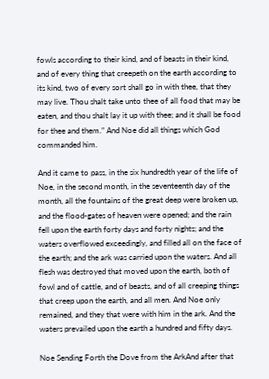fowls according to their kind, and of beasts in their kind, and of every thing that creepeth on the earth according to its kind, two of every sort shall go in with thee, that they may live. Thou shalt take unto thee of all food that may be eaten, and thou shalt lay it up with thee; and it shall be food for thee and them.” And Noe did all things which God commanded him.

And it came to pass, in the six hundredth year of the life of Noe, in the second month, in the seventeenth day of the month, all the fountains of the great deep were broken up, and the flood-gates of heaven were opened; and the rain fell upon the earth forty days and forty nights; and the waters overflowed exceedingly, and filled all on the face of the earth; and the ark was carried upon the waters. And all flesh was destroyed that moved upon the earth, both of fowl and of cattle, and of beasts, and of all creeping things that creep upon the earth, and all men. And Noe only remained, and they that were with him in the ark. And the waters prevailed upon the earth a hundred and fifty days.

Noe Sending Forth the Dove from the ArkAnd after that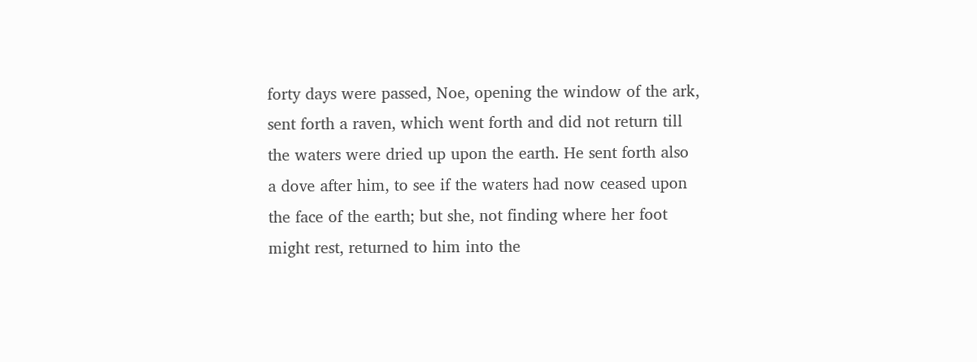forty days were passed, Noe, opening the window of the ark, sent forth a raven, which went forth and did not return till the waters were dried up upon the earth. He sent forth also a dove after him, to see if the waters had now ceased upon the face of the earth; but she, not finding where her foot might rest, returned to him into the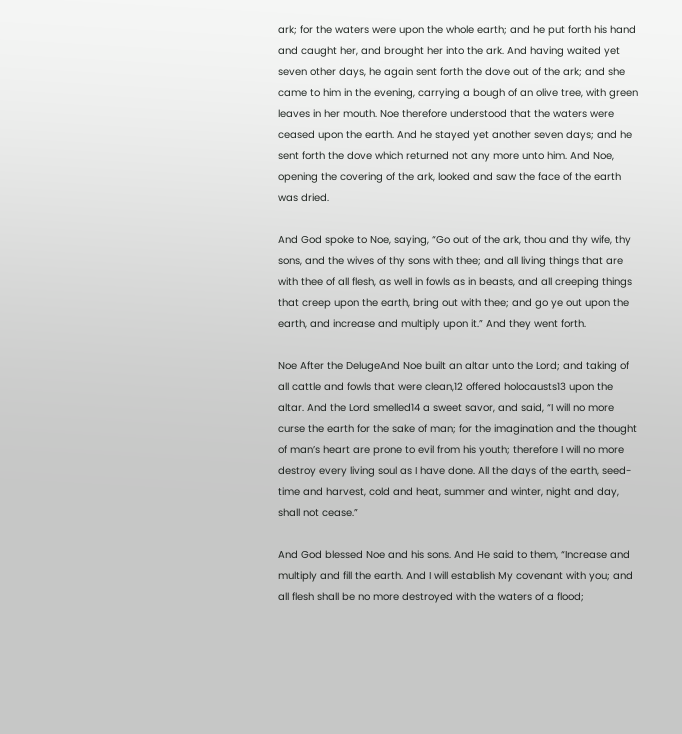ark; for the waters were upon the whole earth; and he put forth his hand and caught her, and brought her into the ark. And having waited yet seven other days, he again sent forth the dove out of the ark; and she came to him in the evening, carrying a bough of an olive tree, with green leaves in her mouth. Noe therefore understood that the waters were ceased upon the earth. And he stayed yet another seven days; and he sent forth the dove which returned not any more unto him. And Noe, opening the covering of the ark, looked and saw the face of the earth was dried.

And God spoke to Noe, saying, “Go out of the ark, thou and thy wife, thy sons, and the wives of thy sons with thee; and all living things that are with thee of all flesh, as well in fowls as in beasts, and all creeping things that creep upon the earth, bring out with thee; and go ye out upon the earth, and increase and multiply upon it.” And they went forth.

Noe After the DelugeAnd Noe built an altar unto the Lord; and taking of all cattle and fowls that were clean,12 offered holocausts13 upon the altar. And the Lord smelled14 a sweet savor, and said, “I will no more curse the earth for the sake of man; for the imagination and the thought of man’s heart are prone to evil from his youth; therefore I will no more destroy every living soul as I have done. All the days of the earth, seed-time and harvest, cold and heat, summer and winter, night and day, shall not cease.”

And God blessed Noe and his sons. And He said to them, “Increase and multiply and fill the earth. And I will establish My covenant with you; and all flesh shall be no more destroyed with the waters of a flood;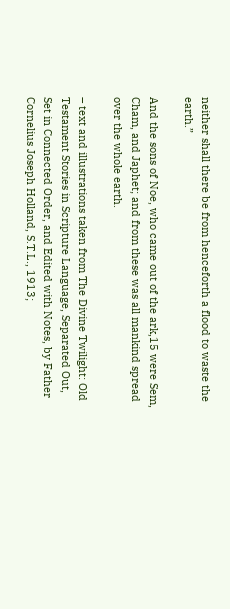neither shall there be from henceforth a flood to waste the earth.”

And the sons of Noe, who came out of the ark,15 were Sem, Cham, and Japhet; and from these was all mankind spread over the whole earth.

– text and illustrations taken from The Divine Twilight: Old Testament Stories in Scripture Language, Separated Out, Set in Connected Order, and Edited with Notes, by Father Cornelius Joseph Holland, S.T.L., 1913;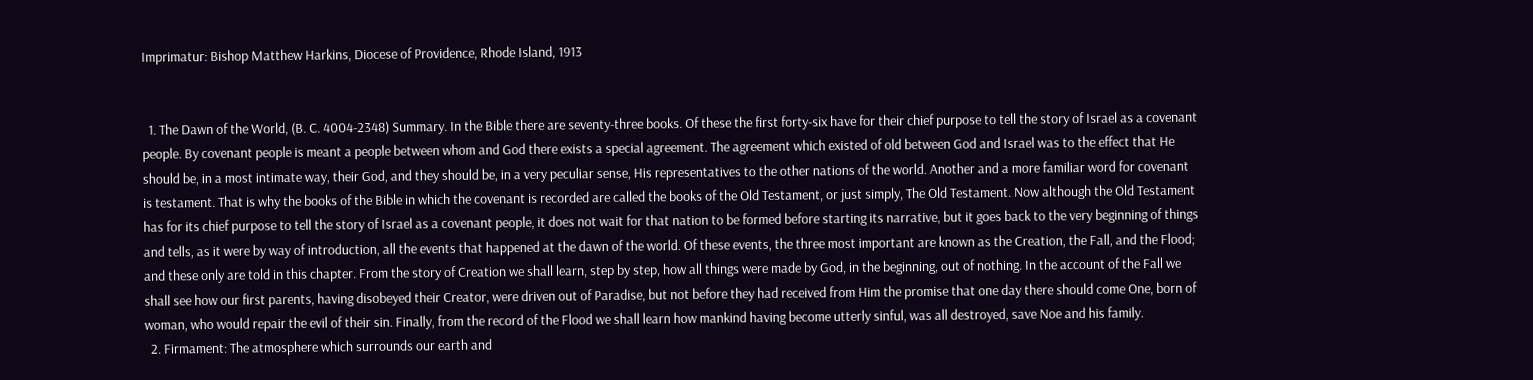Imprimatur: Bishop Matthew Harkins, Diocese of Providence, Rhode Island, 1913


  1. The Dawn of the World, (B. C. 4004-2348) Summary. In the Bible there are seventy-three books. Of these the first forty-six have for their chief purpose to tell the story of Israel as a covenant people. By covenant people is meant a people between whom and God there exists a special agreement. The agreement which existed of old between God and Israel was to the effect that He should be, in a most intimate way, their God, and they should be, in a very peculiar sense, His representatives to the other nations of the world. Another and a more familiar word for covenant is testament. That is why the books of the Bible in which the covenant is recorded are called the books of the Old Testament, or just simply, The Old Testament. Now although the Old Testament has for its chief purpose to tell the story of Israel as a covenant people, it does not wait for that nation to be formed before starting its narrative, but it goes back to the very beginning of things and tells, as it were by way of introduction, all the events that happened at the dawn of the world. Of these events, the three most important are known as the Creation, the Fall, and the Flood; and these only are told in this chapter. From the story of Creation we shall learn, step by step, how all things were made by God, in the beginning, out of nothing. In the account of the Fall we shall see how our first parents, having disobeyed their Creator, were driven out of Paradise, but not before they had received from Him the promise that one day there should come One, born of woman, who would repair the evil of their sin. Finally, from the record of the Flood we shall learn how mankind having become utterly sinful, was all destroyed, save Noe and his family.
  2. Firmament: The atmosphere which surrounds our earth and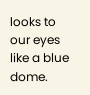looks to our eyes like a blue dome.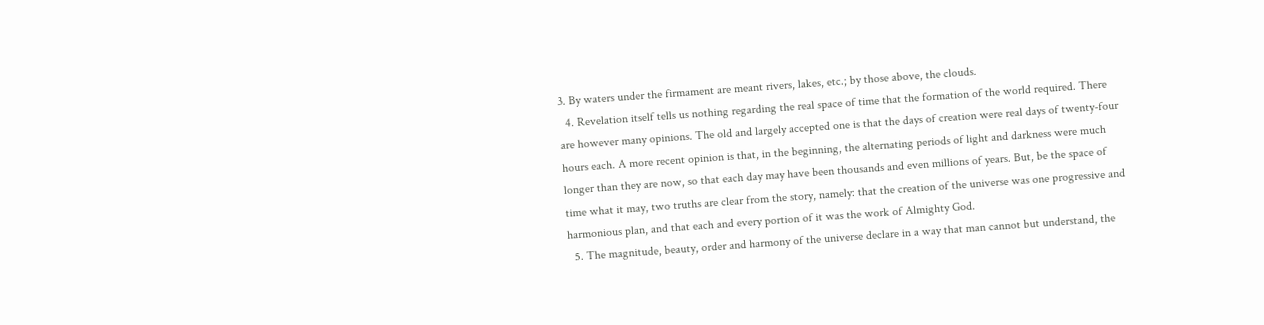3. By waters under the firmament are meant rivers, lakes, etc.; by those above, the clouds.
  4. Revelation itself tells us nothing regarding the real space of time that the formation of the world required. There are however many opinions. The old and largely accepted one is that the days of creation were real days of twenty-four hours each. A more recent opinion is that, in the beginning, the alternating periods of light and darkness were much longer than they are now, so that each day may have been thousands and even millions of years. But, be the space of time what it may, two truths are clear from the story, namely: that the creation of the universe was one progressive and harmonious plan, and that each and every portion of it was the work of Almighty God.
  5. The magnitude, beauty, order and harmony of the universe declare in a way that man cannot but understand, the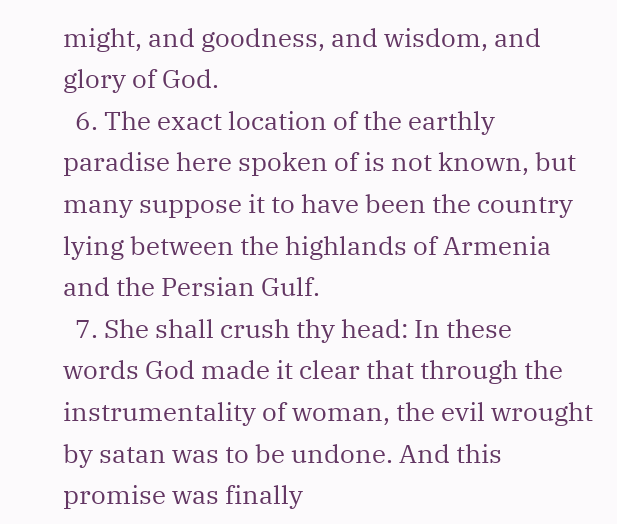might, and goodness, and wisdom, and glory of God.
  6. The exact location of the earthly paradise here spoken of is not known, but many suppose it to have been the country lying between the highlands of Armenia and the Persian Gulf.
  7. She shall crush thy head: In these words God made it clear that through the instrumentality of woman, the evil wrought by satan was to be undone. And this promise was finally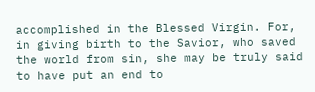accomplished in the Blessed Virgin. For, in giving birth to the Savior, who saved the world from sin, she may be truly said to have put an end to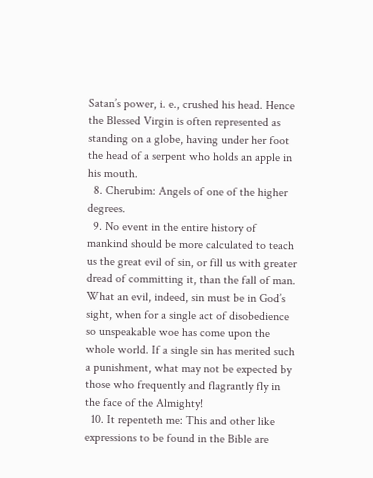Satan’s power, i. e., crushed his head. Hence the Blessed Virgin is often represented as standing on a globe, having under her foot the head of a serpent who holds an apple in his mouth.
  8. Cherubim: Angels of one of the higher degrees.
  9. No event in the entire history of mankind should be more calculated to teach us the great evil of sin, or fill us with greater dread of committing it, than the fall of man. What an evil, indeed, sin must be in God’s sight, when for a single act of disobedience so unspeakable woe has come upon the whole world. If a single sin has merited such a punishment, what may not be expected by those who frequently and flagrantly fly in the face of the Almighty!
  10. It repenteth me: This and other like expressions to be found in the Bible are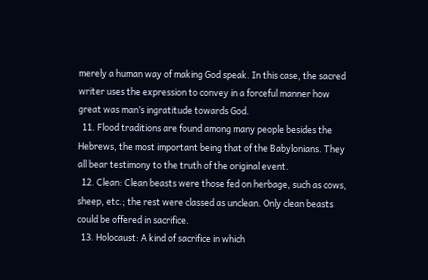merely a human way of making God speak. In this case, the sacred writer uses the expression to convey in a forceful manner how great was man’s ingratitude towards God.
  11. Flood traditions are found among many people besides the Hebrews, the most important being that of the Babylonians. They all bear testimony to the truth of the original event.
  12. Clean: Clean beasts were those fed on herbage, such as cows, sheep, etc.; the rest were classed as unclean. Only clean beasts could be offered in sacrifice.
  13. Holocaust: A kind of sacrifice in which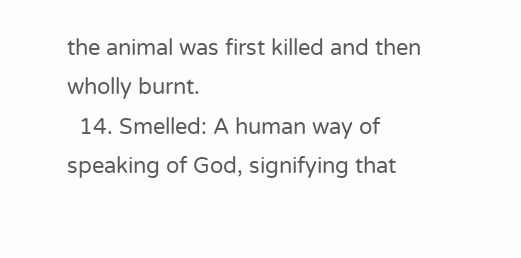the animal was first killed and then wholly burnt.
  14. Smelled: A human way of speaking of God, signifying that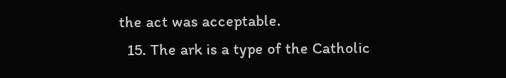the act was acceptable.
  15. The ark is a type of the Catholic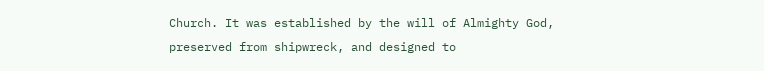Church. It was established by the will of Almighty God, preserved from shipwreck, and designed to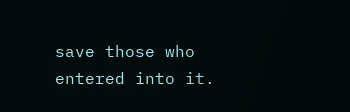save those who entered into it.